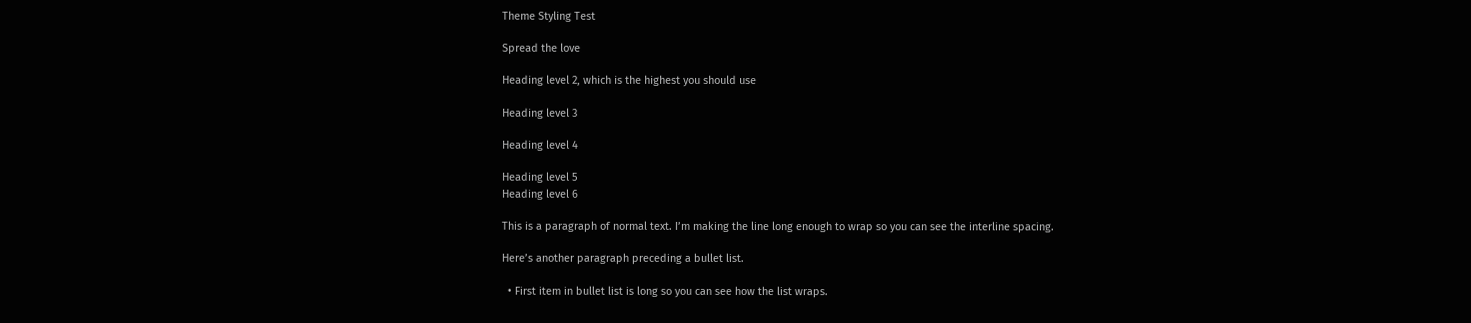Theme Styling Test

Spread the love

Heading level 2, which is the highest you should use

Heading level 3

Heading level 4

Heading level 5
Heading level 6

This is a paragraph of normal text. I’m making the line long enough to wrap so you can see the interline spacing.

Here’s another paragraph preceding a bullet list.

  • First item in bullet list is long so you can see how the list wraps.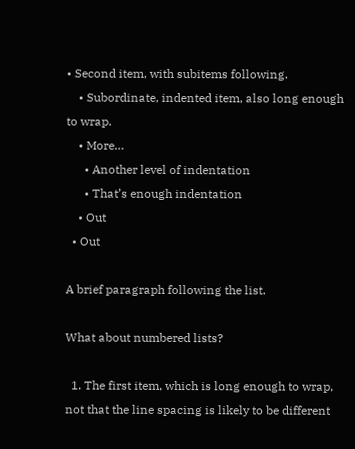• Second item, with subitems following.
    • Subordinate, indented item, also long enough to wrap.
    • More…
      • Another level of indentation
      • That’s enough indentation
    • Out
  • Out

A brief paragraph following the list.

What about numbered lists?

  1. The first item, which is long enough to wrap, not that the line spacing is likely to be different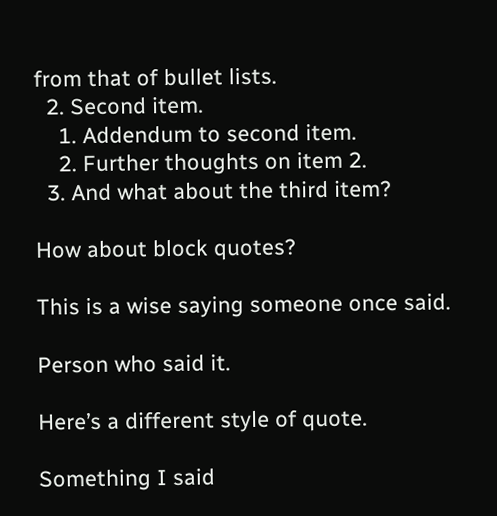from that of bullet lists.
  2. Second item.
    1. Addendum to second item.
    2. Further thoughts on item 2.
  3. And what about the third item?

How about block quotes?

This is a wise saying someone once said.

Person who said it.

Here’s a different style of quote.

Something I said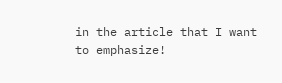in the article that I want to emphasize!